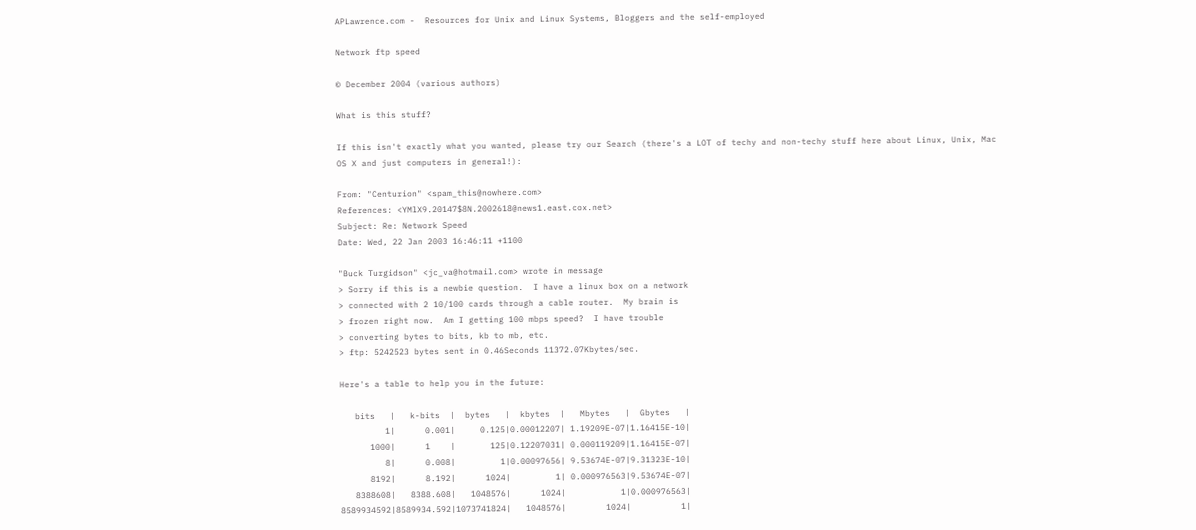APLawrence.com -  Resources for Unix and Linux Systems, Bloggers and the self-employed

Network ftp speed

© December 2004 (various authors)

What is this stuff?

If this isn't exactly what you wanted, please try our Search (there's a LOT of techy and non-techy stuff here about Linux, Unix, Mac OS X and just computers in general!):

From: "Centurion" <spam_this@nowhere.com>
References: <YMlX9.20147$8N.2002618@news1.east.cox.net>
Subject: Re: Network Speed
Date: Wed, 22 Jan 2003 16:46:11 +1100

"Buck Turgidson" <jc_va@hotmail.com> wrote in message
> Sorry if this is a newbie question.  I have a linux box on a network
> connected with 2 10/100 cards through a cable router.  My brain is
> frozen right now.  Am I getting 100 mbps speed?  I have trouble
> converting bytes to bits, kb to mb, etc.
> ftp: 5242523 bytes sent in 0.46Seconds 11372.07Kbytes/sec.

Here's a table to help you in the future:

   bits   |   k-bits  |  bytes   |  kbytes  |   Mbytes   |  Gbytes   |
         1|      0.001|     0.125|0.00012207| 1.19209E-07|1.16415E-10|
      1000|      1    |       125|0.12207031| 0.000119209|1.16415E-07|
         8|      0.008|         1|0.00097656| 9.53674E-07|9.31323E-10|
      8192|      8.192|      1024|         1| 0.000976563|9.53674E-07|
   8388608|   8388.608|   1048576|      1024|           1|0.000976563|
8589934592|8589934.592|1073741824|   1048576|        1024|          1|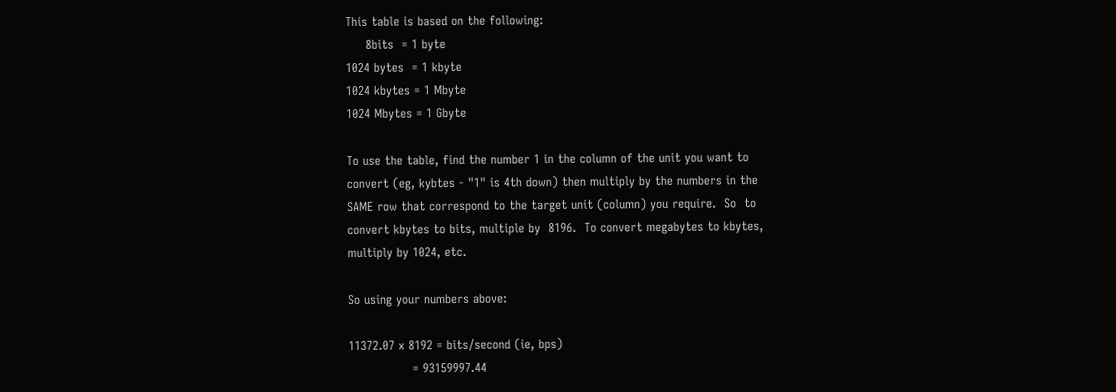This table is based on the following:
     8bits  = 1 byte
1024 bytes  = 1 kbyte
1024 kbytes = 1 Mbyte
1024 Mbytes = 1 Gbyte

To use the table, find the number 1 in the column of the unit you want to
convert (eg, kybtes - "1" is 4th down) then multiply by the numbers in the
SAME row that correspond to the target unit (column) you require.  So  to
convert kbytes to bits, multiple by  8196.  To convert megabytes to kbytes,
multiply by 1024, etc.

So using your numbers above:

11372.07 x 8192 = bits/second (ie, bps)
                = 93159997.44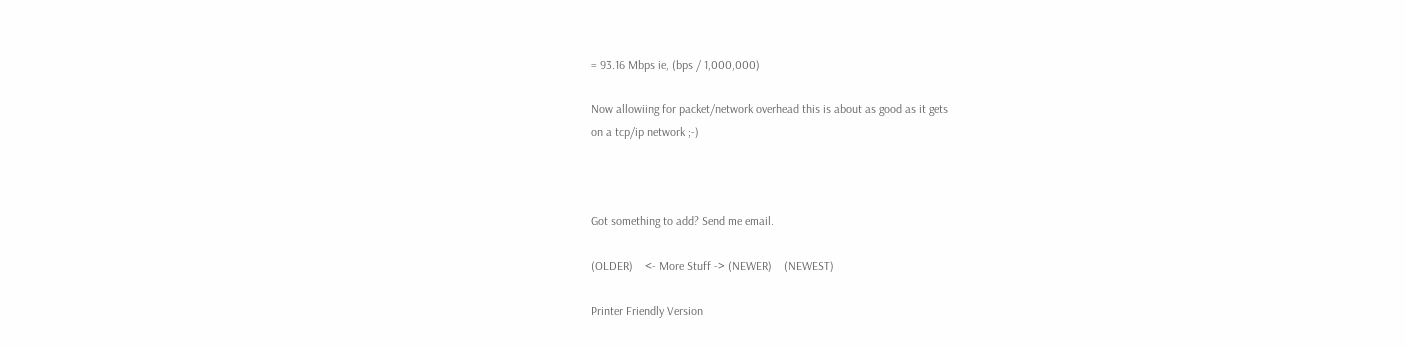= 93.16 Mbps ie, (bps / 1,000,000)

Now allowiing for packet/network overhead this is about as good as it gets
on a tcp/ip network ;-)



Got something to add? Send me email.

(OLDER)    <- More Stuff -> (NEWER)    (NEWEST)

Printer Friendly Version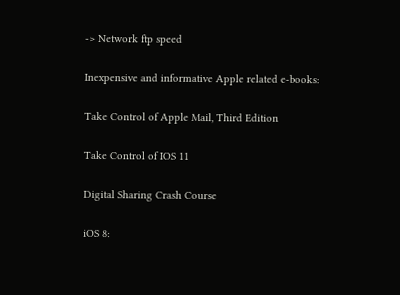-> Network ftp speed

Inexpensive and informative Apple related e-books:

Take Control of Apple Mail, Third Edition

Take Control of IOS 11

Digital Sharing Crash Course

iOS 8: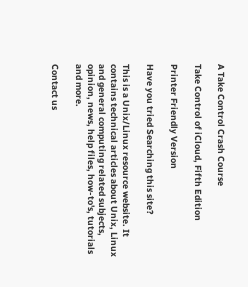A Take Control Crash Course

Take Control of iCloud, Fifth Edition

Printer Friendly Version

Have you tried Searching this site?

This is a Unix/Linux resource website. It contains technical articles about Unix, Linux and general computing related subjects, opinion, news, help files, how-to's, tutorials and more.

Contact us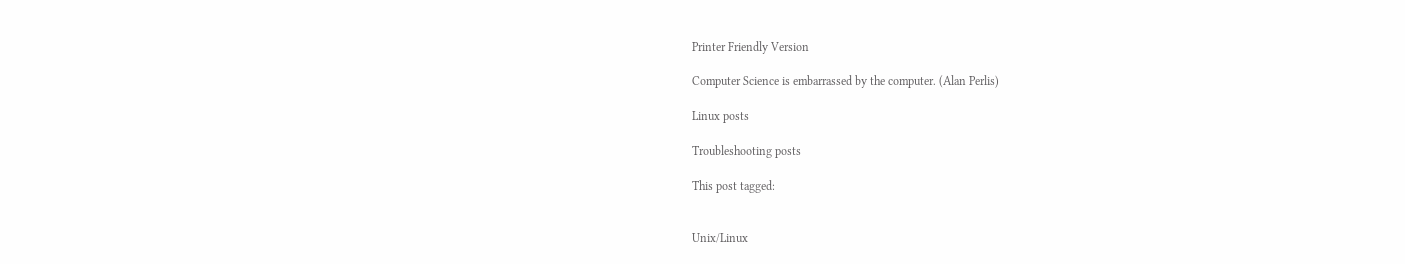Printer Friendly Version

Computer Science is embarrassed by the computer. (Alan Perlis)

Linux posts

Troubleshooting posts

This post tagged:


Unix/Linux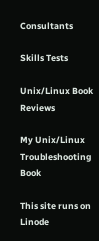Consultants

Skills Tests

Unix/Linux Book Reviews

My Unix/Linux Troubleshooting Book

This site runs on Linode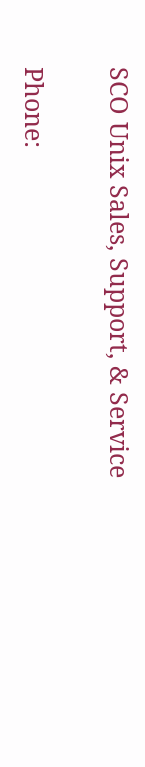SCO Unix Sales, Support, & Service

Phone: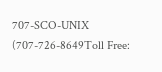707-SCO-UNIX (707-726-8649Toll Free: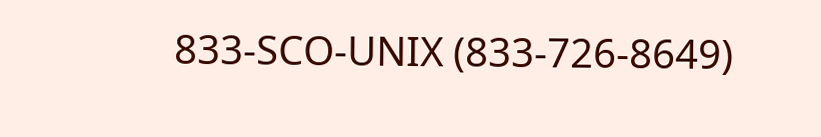833-SCO-UNIX (833-726-8649)